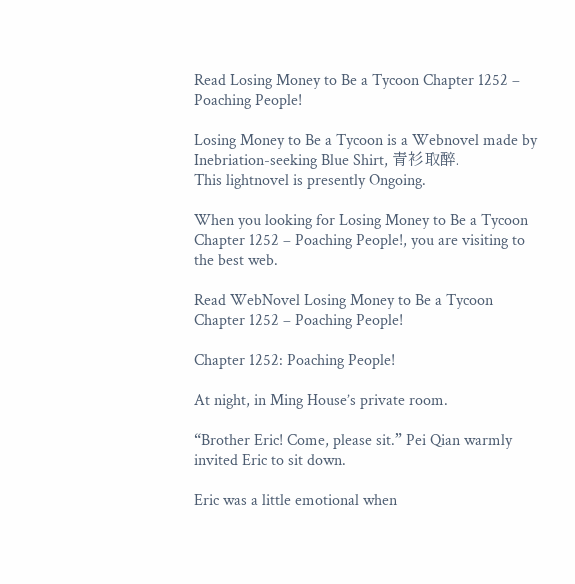Read Losing Money to Be a Tycoon Chapter 1252 – Poaching People!

Losing Money to Be a Tycoon is a Webnovel made by Inebriation-seeking Blue Shirt, 青衫取醉.
This lightnovel is presently Ongoing.

When you looking for Losing Money to Be a Tycoon Chapter 1252 – Poaching People!, you are visiting to the best web.

Read WebNovel Losing Money to Be a Tycoon Chapter 1252 – Poaching People!

Chapter 1252: Poaching People!

At night, in Ming House’s private room.

“Brother Eric! Come, please sit.” Pei Qian warmly invited Eric to sit down.

Eric was a little emotional when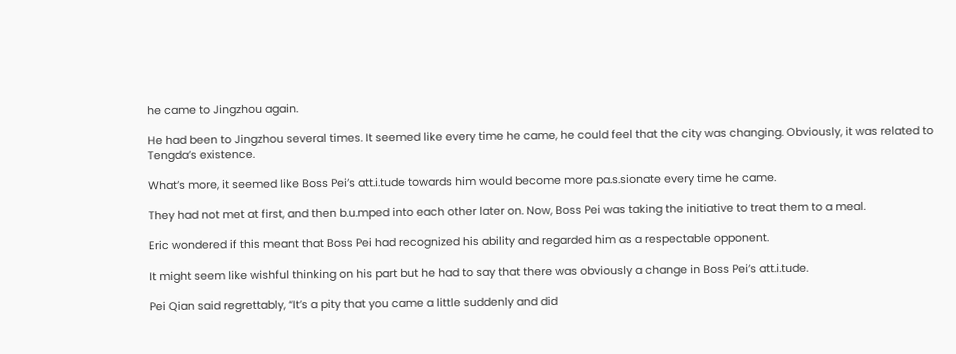he came to Jingzhou again.

He had been to Jingzhou several times. It seemed like every time he came, he could feel that the city was changing. Obviously, it was related to Tengda’s existence.

What’s more, it seemed like Boss Pei’s att.i.tude towards him would become more pa.s.sionate every time he came.

They had not met at first, and then b.u.mped into each other later on. Now, Boss Pei was taking the initiative to treat them to a meal.

Eric wondered if this meant that Boss Pei had recognized his ability and regarded him as a respectable opponent.

It might seem like wishful thinking on his part but he had to say that there was obviously a change in Boss Pei’s att.i.tude.

Pei Qian said regrettably, “It’s a pity that you came a little suddenly and did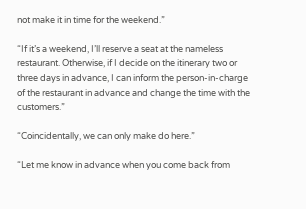not make it in time for the weekend.”

“If it’s a weekend, I’ll reserve a seat at the nameless restaurant. Otherwise, if I decide on the itinerary two or three days in advance, I can inform the person-in-charge of the restaurant in advance and change the time with the customers.”

“Coincidentally, we can only make do here.”

“Let me know in advance when you come back from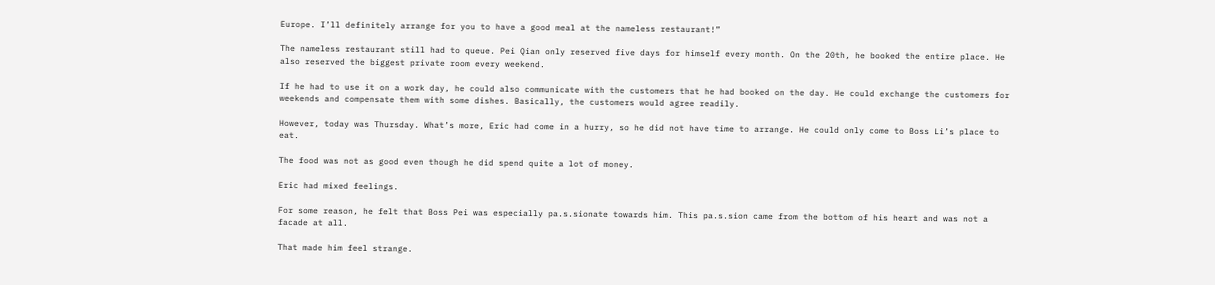Europe. I’ll definitely arrange for you to have a good meal at the nameless restaurant!”

The nameless restaurant still had to queue. Pei Qian only reserved five days for himself every month. On the 20th, he booked the entire place. He also reserved the biggest private room every weekend.

If he had to use it on a work day, he could also communicate with the customers that he had booked on the day. He could exchange the customers for weekends and compensate them with some dishes. Basically, the customers would agree readily.

However, today was Thursday. What’s more, Eric had come in a hurry, so he did not have time to arrange. He could only come to Boss Li’s place to eat.

The food was not as good even though he did spend quite a lot of money.

Eric had mixed feelings.

For some reason, he felt that Boss Pei was especially pa.s.sionate towards him. This pa.s.sion came from the bottom of his heart and was not a facade at all.

That made him feel strange.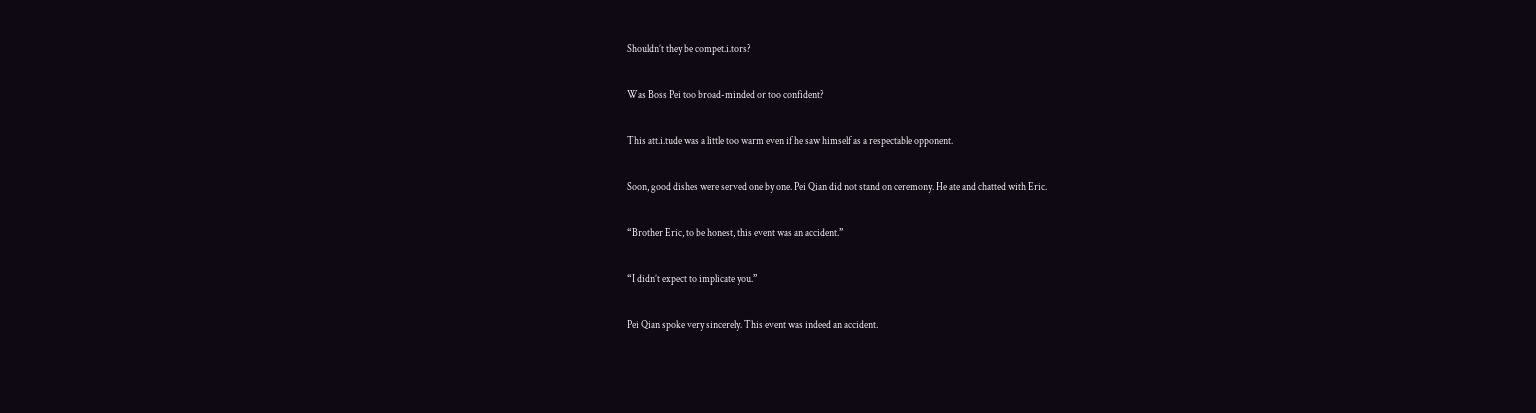Shouldn’t they be compet.i.tors?

Was Boss Pei too broad-minded or too confident?

This att.i.tude was a little too warm even if he saw himself as a respectable opponent.

Soon, good dishes were served one by one. Pei Qian did not stand on ceremony. He ate and chatted with Eric.

“Brother Eric, to be honest, this event was an accident.”

“I didn’t expect to implicate you.”

Pei Qian spoke very sincerely. This event was indeed an accident.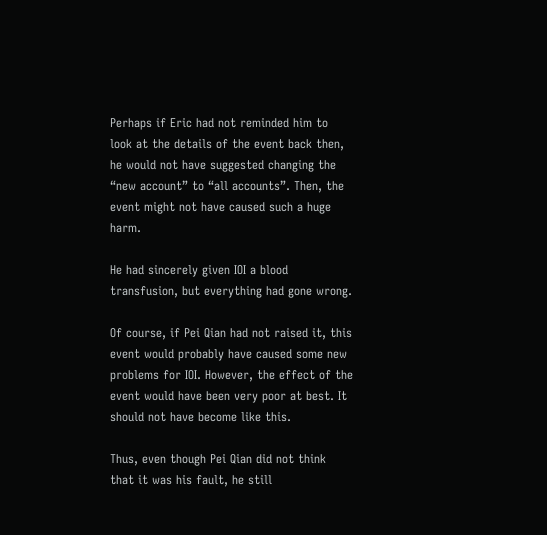Perhaps if Eric had not reminded him to look at the details of the event back then, he would not have suggested changing the “new account” to “all accounts”. Then, the event might not have caused such a huge harm.

He had sincerely given IOI a blood transfusion, but everything had gone wrong.

Of course, if Pei Qian had not raised it, this event would probably have caused some new problems for IOI. However, the effect of the event would have been very poor at best. It should not have become like this.

Thus, even though Pei Qian did not think that it was his fault, he still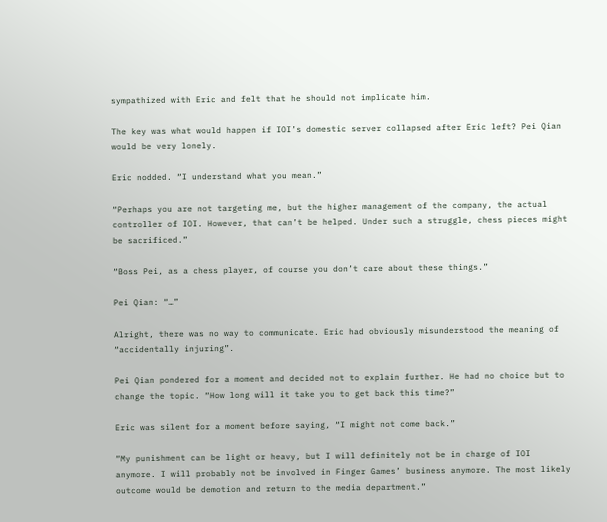sympathized with Eric and felt that he should not implicate him.

The key was what would happen if IOI’s domestic server collapsed after Eric left? Pei Qian would be very lonely.

Eric nodded. “I understand what you mean.”

“Perhaps you are not targeting me, but the higher management of the company, the actual controller of IOI. However, that can’t be helped. Under such a struggle, chess pieces might be sacrificed.”

“Boss Pei, as a chess player, of course you don’t care about these things.”

Pei Qian: “…”

Alright, there was no way to communicate. Eric had obviously misunderstood the meaning of “accidentally injuring”.

Pei Qian pondered for a moment and decided not to explain further. He had no choice but to change the topic. “How long will it take you to get back this time?”

Eric was silent for a moment before saying, “I might not come back.”

“My punishment can be light or heavy, but I will definitely not be in charge of IOI anymore. I will probably not be involved in Finger Games’ business anymore. The most likely outcome would be demotion and return to the media department.”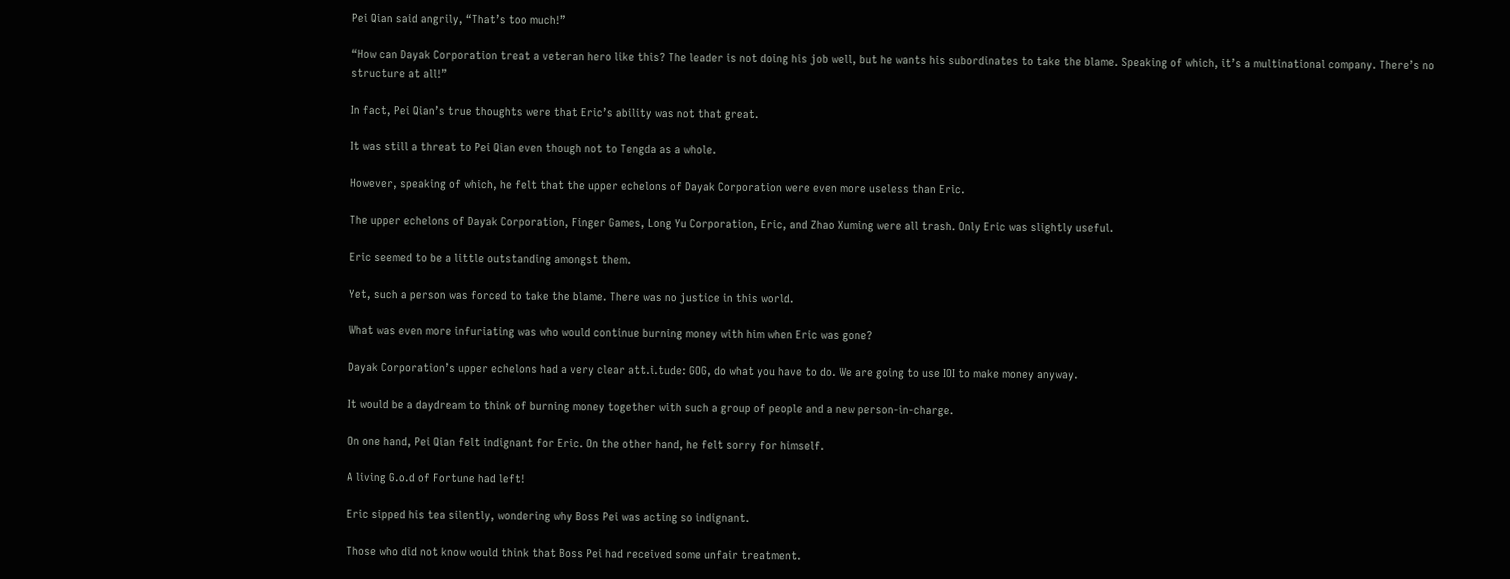Pei Qian said angrily, “That’s too much!”

“How can Dayak Corporation treat a veteran hero like this? The leader is not doing his job well, but he wants his subordinates to take the blame. Speaking of which, it’s a multinational company. There’s no structure at all!”

In fact, Pei Qian’s true thoughts were that Eric’s ability was not that great.

It was still a threat to Pei Qian even though not to Tengda as a whole.

However, speaking of which, he felt that the upper echelons of Dayak Corporation were even more useless than Eric.

The upper echelons of Dayak Corporation, Finger Games, Long Yu Corporation, Eric, and Zhao Xuming were all trash. Only Eric was slightly useful.

Eric seemed to be a little outstanding amongst them.

Yet, such a person was forced to take the blame. There was no justice in this world.

What was even more infuriating was who would continue burning money with him when Eric was gone?

Dayak Corporation’s upper echelons had a very clear att.i.tude: GOG, do what you have to do. We are going to use IOI to make money anyway.

It would be a daydream to think of burning money together with such a group of people and a new person-in-charge.

On one hand, Pei Qian felt indignant for Eric. On the other hand, he felt sorry for himself.

A living G.o.d of Fortune had left!

Eric sipped his tea silently, wondering why Boss Pei was acting so indignant.

Those who did not know would think that Boss Pei had received some unfair treatment.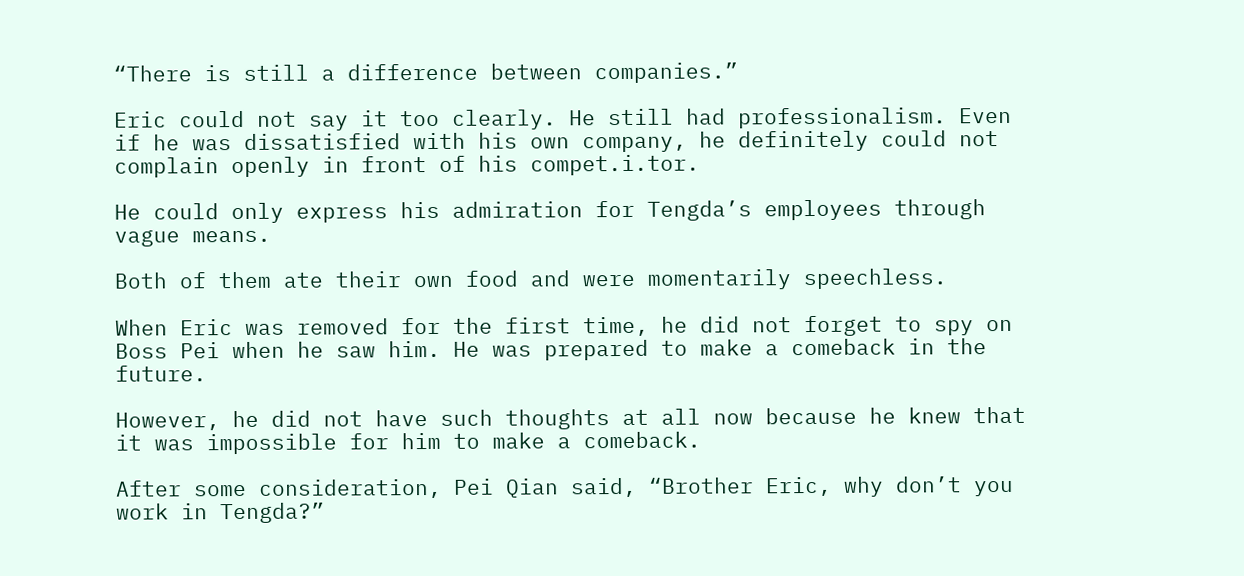“There is still a difference between companies.”

Eric could not say it too clearly. He still had professionalism. Even if he was dissatisfied with his own company, he definitely could not complain openly in front of his compet.i.tor.

He could only express his admiration for Tengda’s employees through vague means.

Both of them ate their own food and were momentarily speechless.

When Eric was removed for the first time, he did not forget to spy on Boss Pei when he saw him. He was prepared to make a comeback in the future.

However, he did not have such thoughts at all now because he knew that it was impossible for him to make a comeback.

After some consideration, Pei Qian said, “Brother Eric, why don’t you work in Tengda?”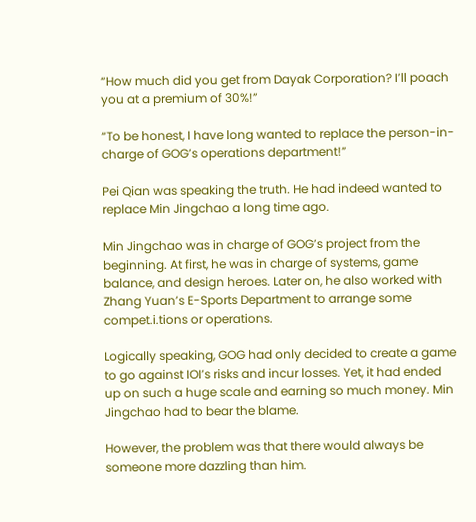“How much did you get from Dayak Corporation? I’ll poach you at a premium of 30%!”

“To be honest, I have long wanted to replace the person-in-charge of GOG’s operations department!”

Pei Qian was speaking the truth. He had indeed wanted to replace Min Jingchao a long time ago.

Min Jingchao was in charge of GOG’s project from the beginning. At first, he was in charge of systems, game balance, and design heroes. Later on, he also worked with Zhang Yuan’s E-Sports Department to arrange some compet.i.tions or operations.

Logically speaking, GOG had only decided to create a game to go against IOI’s risks and incur losses. Yet, it had ended up on such a huge scale and earning so much money. Min Jingchao had to bear the blame.

However, the problem was that there would always be someone more dazzling than him.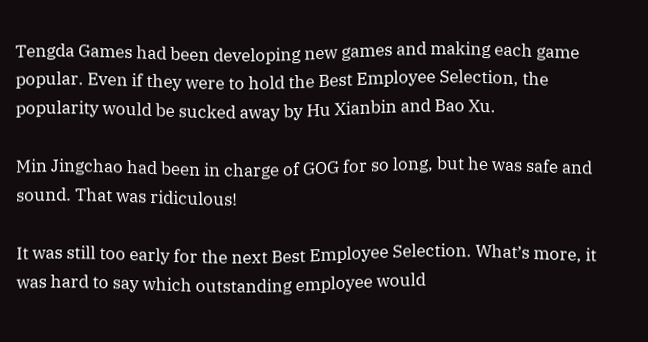Tengda Games had been developing new games and making each game popular. Even if they were to hold the Best Employee Selection, the popularity would be sucked away by Hu Xianbin and Bao Xu.

Min Jingchao had been in charge of GOG for so long, but he was safe and sound. That was ridiculous!

It was still too early for the next Best Employee Selection. What’s more, it was hard to say which outstanding employee would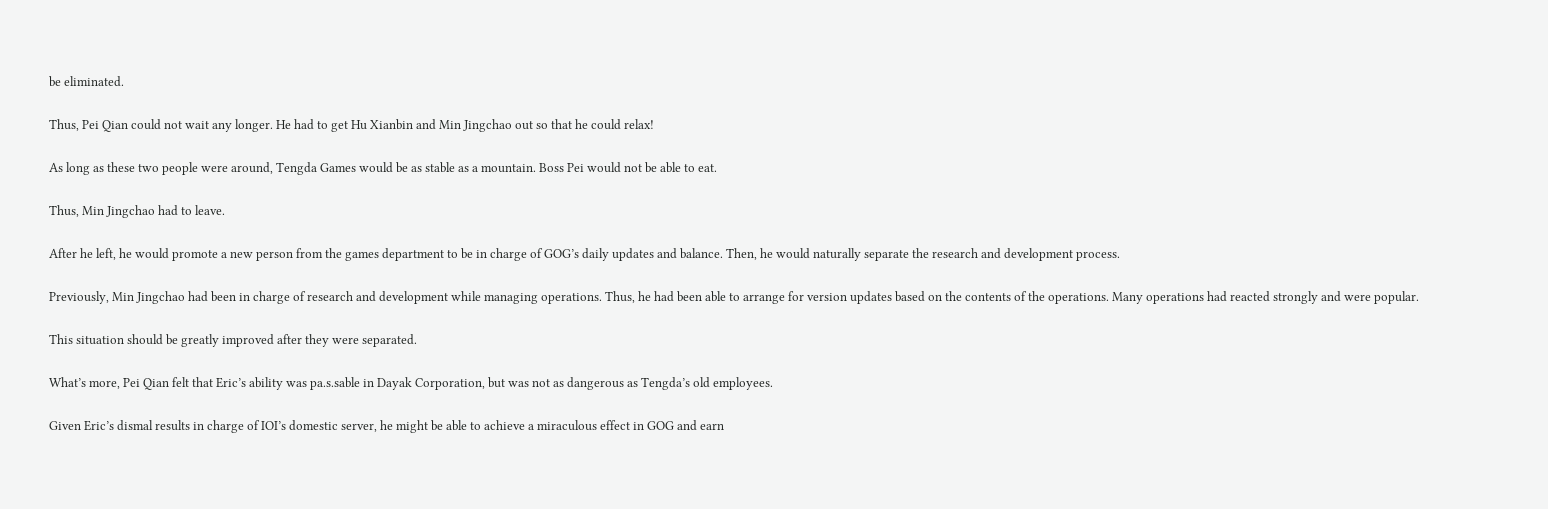be eliminated.

Thus, Pei Qian could not wait any longer. He had to get Hu Xianbin and Min Jingchao out so that he could relax!

As long as these two people were around, Tengda Games would be as stable as a mountain. Boss Pei would not be able to eat.

Thus, Min Jingchao had to leave.

After he left, he would promote a new person from the games department to be in charge of GOG’s daily updates and balance. Then, he would naturally separate the research and development process.

Previously, Min Jingchao had been in charge of research and development while managing operations. Thus, he had been able to arrange for version updates based on the contents of the operations. Many operations had reacted strongly and were popular.

This situation should be greatly improved after they were separated.

What’s more, Pei Qian felt that Eric’s ability was pa.s.sable in Dayak Corporation, but was not as dangerous as Tengda’s old employees.

Given Eric’s dismal results in charge of IOI’s domestic server, he might be able to achieve a miraculous effect in GOG and earn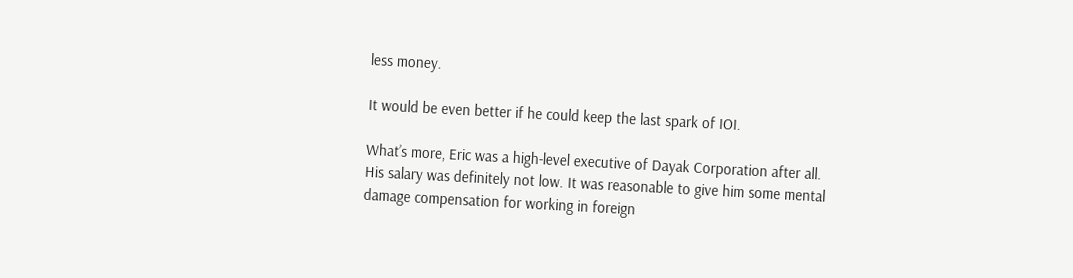less money.

It would be even better if he could keep the last spark of IOI.

What’s more, Eric was a high-level executive of Dayak Corporation after all. His salary was definitely not low. It was reasonable to give him some mental damage compensation for working in foreign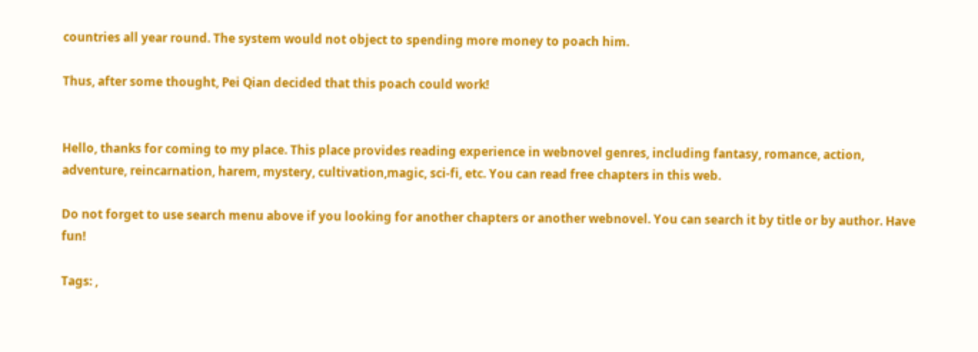countries all year round. The system would not object to spending more money to poach him.

Thus, after some thought, Pei Qian decided that this poach could work!


Hello, thanks for coming to my place. This place provides reading experience in webnovel genres, including fantasy, romance, action, adventure, reincarnation, harem, mystery, cultivation,magic, sci-fi, etc. You can read free chapters in this web.

Do not forget to use search menu above if you looking for another chapters or another webnovel. You can search it by title or by author. Have fun!

Tags: ,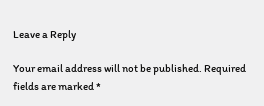Leave a Reply

Your email address will not be published. Required fields are marked *